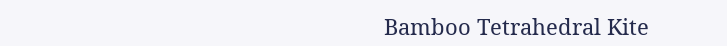Bamboo Tetrahedral Kite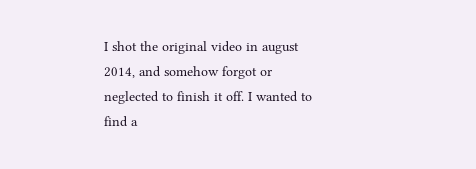I shot the original video in august 2014, and somehow forgot or neglected to finish it off. I wanted to find a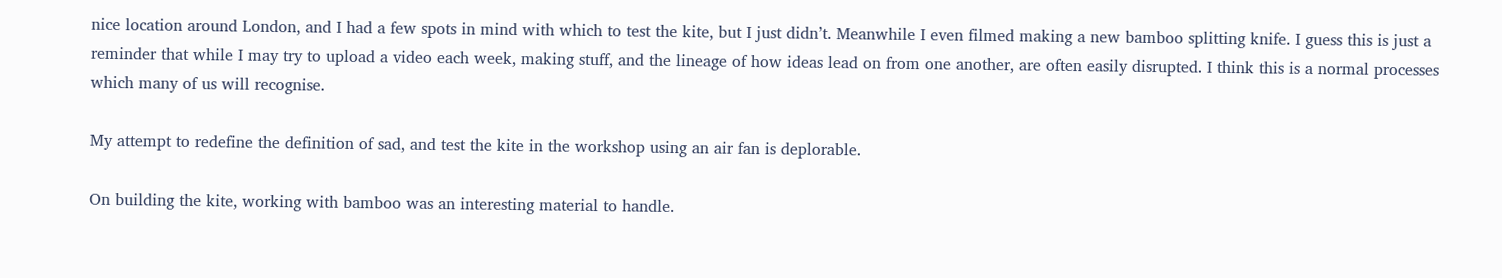nice location around London, and I had a few spots in mind with which to test the kite, but I just didn’t. Meanwhile I even filmed making a new bamboo splitting knife. I guess this is just a reminder that while I may try to upload a video each week, making stuff, and the lineage of how ideas lead on from one another, are often easily disrupted. I think this is a normal processes which many of us will recognise.

My attempt to redefine the definition of sad, and test the kite in the workshop using an air fan is deplorable.

On building the kite, working with bamboo was an interesting material to handle.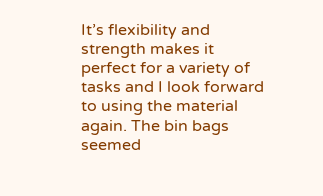It’s flexibility and strength makes it perfect for a variety of tasks and I look forward to using the material again. The bin bags seemed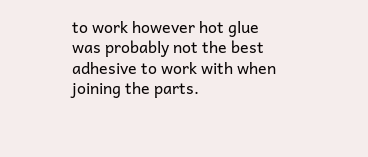to work however hot glue was probably not the best adhesive to work with when joining the parts.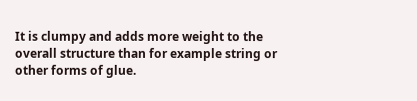It is clumpy and adds more weight to the overall structure than for example string or other forms of glue.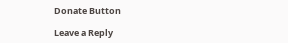Donate Button

Leave a Reply